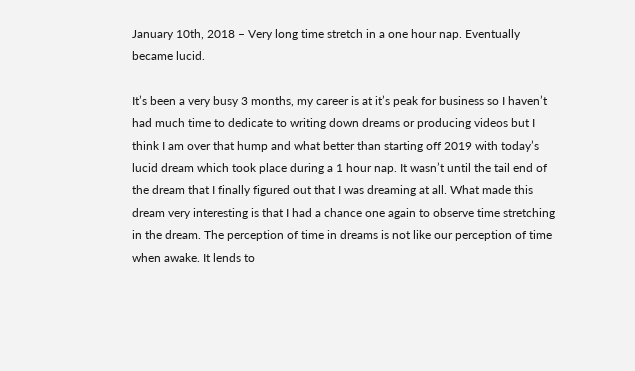January 10th, 2018 – Very long time stretch in a one hour nap. Eventually became lucid.

It’s been a very busy 3 months, my career is at it’s peak for business so I haven’t had much time to dedicate to writing down dreams or producing videos but I think I am over that hump and what better than starting off 2019 with today’s lucid dream which took place during a 1 hour nap. It wasn’t until the tail end of the dream that I finally figured out that I was dreaming at all. What made this dream very interesting is that I had a chance one again to observe time stretching in the dream. The perception of time in dreams is not like our perception of time when awake. It lends to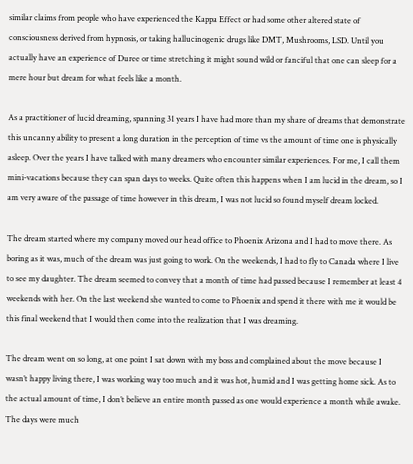similar claims from people who have experienced the Kappa Effect or had some other altered state of consciousness derived from hypnosis, or taking hallucinogenic drugs like DMT, Mushrooms, LSD. Until you actually have an experience of Duree or time stretching it might sound wild or fanciful that one can sleep for a mere hour but dream for what feels like a month.

As a practitioner of lucid dreaming, spanning 31 years I have had more than my share of dreams that demonstrate this uncanny ability to present a long duration in the perception of time vs the amount of time one is physically asleep. Over the years I have talked with many dreamers who encounter similar experiences. For me, I call them mini-vacations because they can span days to weeks. Quite often this happens when I am lucid in the dream, so I am very aware of the passage of time however in this dream, I was not lucid so found myself dream locked.

The dream started where my company moved our head office to Phoenix Arizona and I had to move there. As boring as it was, much of the dream was just going to work. On the weekends, I had to fly to Canada where I live to see my daughter. The dream seemed to convey that a month of time had passed because I remember at least 4 weekends with her. On the last weekend she wanted to come to Phoenix and spend it there with me it would be this final weekend that I would then come into the realization that I was dreaming.

The dream went on so long, at one point I sat down with my boss and complained about the move because I wasn’t happy living there, I was working way too much and it was hot, humid and I was getting home sick. As to the actual amount of time, I don’t believe an entire month passed as one would experience a month while awake. The days were much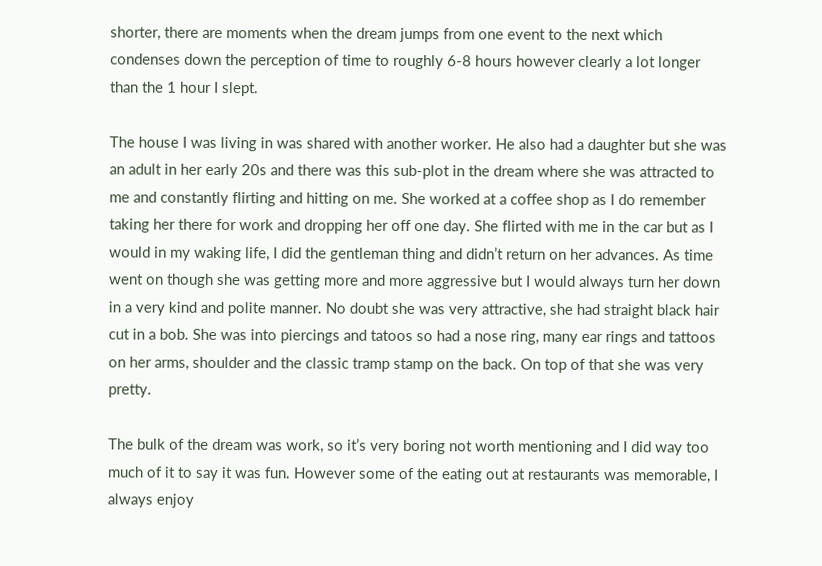shorter, there are moments when the dream jumps from one event to the next which condenses down the perception of time to roughly 6-8 hours however clearly a lot longer than the 1 hour I slept.

The house I was living in was shared with another worker. He also had a daughter but she was an adult in her early 20s and there was this sub-plot in the dream where she was attracted to me and constantly flirting and hitting on me. She worked at a coffee shop as I do remember taking her there for work and dropping her off one day. She flirted with me in the car but as I would in my waking life, I did the gentleman thing and didn’t return on her advances. As time went on though she was getting more and more aggressive but I would always turn her down in a very kind and polite manner. No doubt she was very attractive, she had straight black hair cut in a bob. She was into piercings and tatoos so had a nose ring, many ear rings and tattoos on her arms, shoulder and the classic tramp stamp on the back. On top of that she was very pretty.

The bulk of the dream was work, so it’s very boring not worth mentioning and I did way too much of it to say it was fun. However some of the eating out at restaurants was memorable, I always enjoy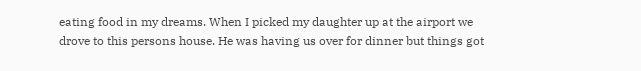eating food in my dreams. When I picked my daughter up at the airport we drove to this persons house. He was having us over for dinner but things got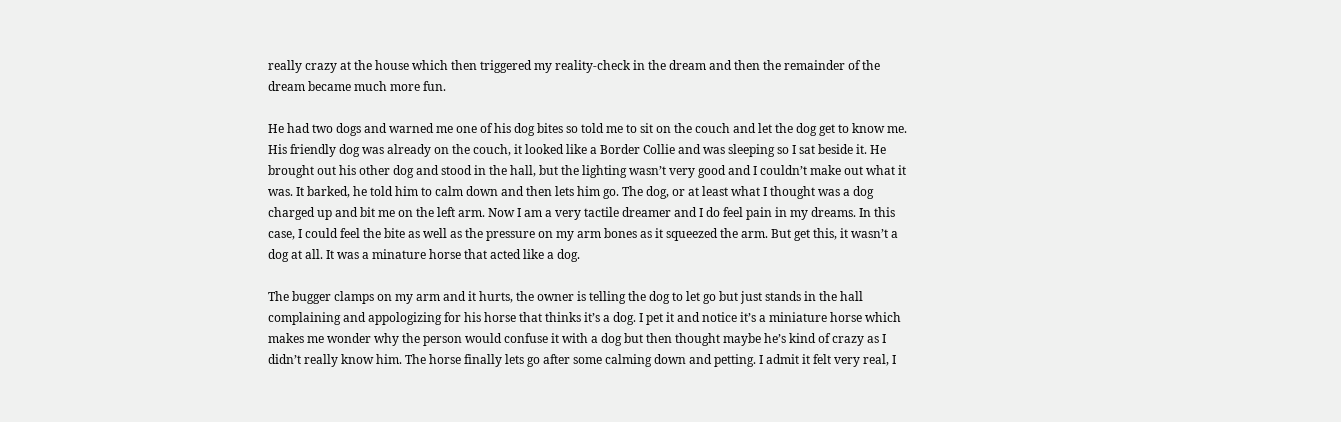really crazy at the house which then triggered my reality-check in the dream and then the remainder of the dream became much more fun.

He had two dogs and warned me one of his dog bites so told me to sit on the couch and let the dog get to know me. His friendly dog was already on the couch, it looked like a Border Collie and was sleeping so I sat beside it. He brought out his other dog and stood in the hall, but the lighting wasn’t very good and I couldn’t make out what it was. It barked, he told him to calm down and then lets him go. The dog, or at least what I thought was a dog charged up and bit me on the left arm. Now I am a very tactile dreamer and I do feel pain in my dreams. In this case, I could feel the bite as well as the pressure on my arm bones as it squeezed the arm. But get this, it wasn’t a dog at all. It was a minature horse that acted like a dog.

The bugger clamps on my arm and it hurts, the owner is telling the dog to let go but just stands in the hall complaining and appologizing for his horse that thinks it’s a dog. I pet it and notice it’s a miniature horse which makes me wonder why the person would confuse it with a dog but then thought maybe he’s kind of crazy as I didn’t really know him. The horse finally lets go after some calming down and petting. I admit it felt very real, I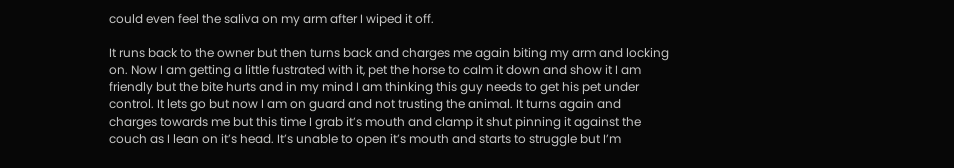could even feel the saliva on my arm after I wiped it off.

It runs back to the owner but then turns back and charges me again biting my arm and locking on. Now I am getting a little fustrated with it, pet the horse to calm it down and show it I am friendly but the bite hurts and in my mind I am thinking this guy needs to get his pet under control. It lets go but now I am on guard and not trusting the animal. It turns again and charges towards me but this time I grab it’s mouth and clamp it shut pinning it against the couch as I lean on it’s head. It’s unable to open it’s mouth and starts to struggle but I’m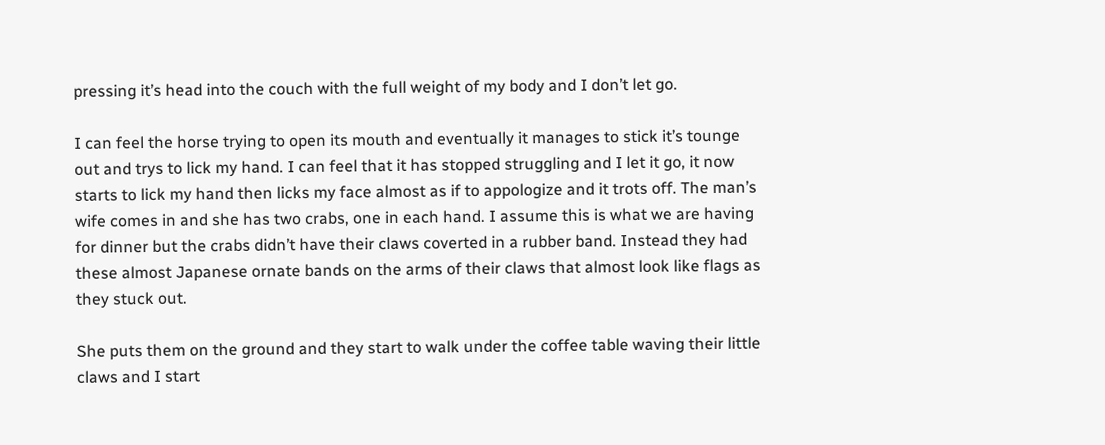pressing it’s head into the couch with the full weight of my body and I don’t let go.

I can feel the horse trying to open its mouth and eventually it manages to stick it’s tounge out and trys to lick my hand. I can feel that it has stopped struggling and I let it go, it now starts to lick my hand then licks my face almost as if to appologize and it trots off. The man’s wife comes in and she has two crabs, one in each hand. I assume this is what we are having for dinner but the crabs didn’t have their claws coverted in a rubber band. Instead they had these almost Japanese ornate bands on the arms of their claws that almost look like flags as they stuck out.

She puts them on the ground and they start to walk under the coffee table waving their little claws and I start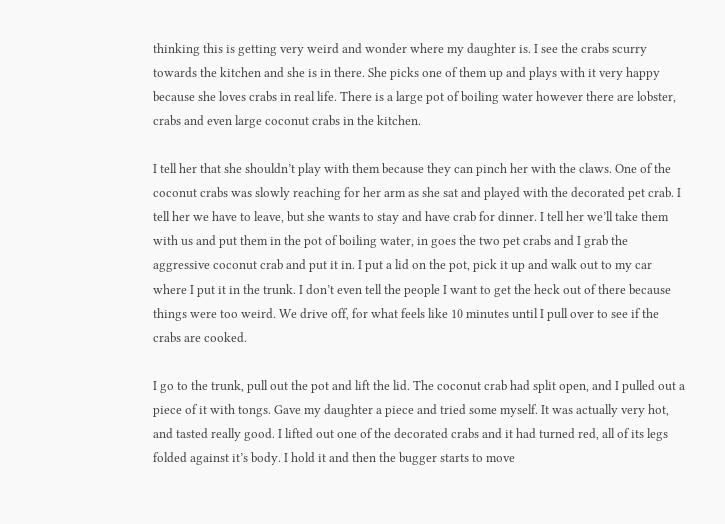thinking this is getting very weird and wonder where my daughter is. I see the crabs scurry towards the kitchen and she is in there. She picks one of them up and plays with it very happy because she loves crabs in real life. There is a large pot of boiling water however there are lobster, crabs and even large coconut crabs in the kitchen.

I tell her that she shouldn’t play with them because they can pinch her with the claws. One of the coconut crabs was slowly reaching for her arm as she sat and played with the decorated pet crab. I tell her we have to leave, but she wants to stay and have crab for dinner. I tell her we’ll take them with us and put them in the pot of boiling water, in goes the two pet crabs and I grab the aggressive coconut crab and put it in. I put a lid on the pot, pick it up and walk out to my car where I put it in the trunk. I don’t even tell the people I want to get the heck out of there because things were too weird. We drive off, for what feels like 10 minutes until I pull over to see if the crabs are cooked.

I go to the trunk, pull out the pot and lift the lid. The coconut crab had split open, and I pulled out a piece of it with tongs. Gave my daughter a piece and tried some myself. It was actually very hot, and tasted really good. I lifted out one of the decorated crabs and it had turned red, all of its legs folded against it’s body. I hold it and then the bugger starts to move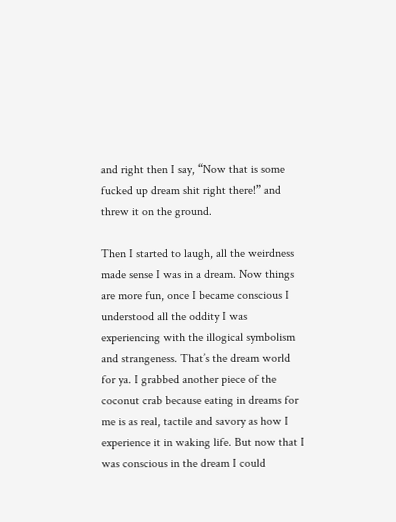and right then I say, “Now that is some fucked up dream shit right there!” and threw it on the ground.

Then I started to laugh, all the weirdness made sense I was in a dream. Now things are more fun, once I became conscious I understood all the oddity I was experiencing with the illogical symbolism and strangeness. That’s the dream world for ya. I grabbed another piece of the coconut crab because eating in dreams for me is as real, tactile and savory as how I experience it in waking life. But now that I was conscious in the dream I could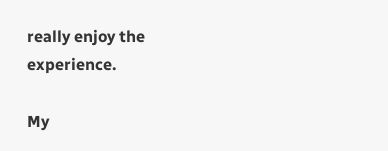really enjoy the experience.

My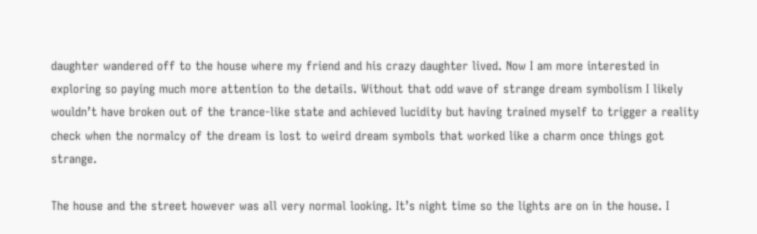daughter wandered off to the house where my friend and his crazy daughter lived. Now I am more interested in exploring so paying much more attention to the details. Without that odd wave of strange dream symbolism I likely wouldn’t have broken out of the trance-like state and achieved lucidity but having trained myself to trigger a reality check when the normalcy of the dream is lost to weird dream symbols that worked like a charm once things got strange.

The house and the street however was all very normal looking. It’s night time so the lights are on in the house. I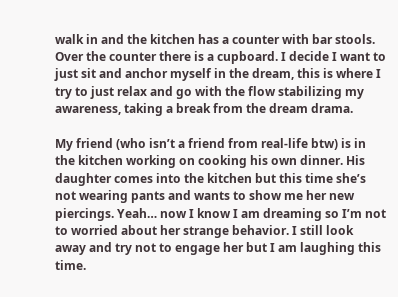walk in and the kitchen has a counter with bar stools. Over the counter there is a cupboard. I decide I want to just sit and anchor myself in the dream, this is where I try to just relax and go with the flow stabilizing my awareness, taking a break from the dream drama.

My friend (who isn’t a friend from real-life btw) is in the kitchen working on cooking his own dinner. His daughter comes into the kitchen but this time she’s not wearing pants and wants to show me her new piercings. Yeah… now I know I am dreaming so I’m not to worried about her strange behavior. I still look away and try not to engage her but I am laughing this time.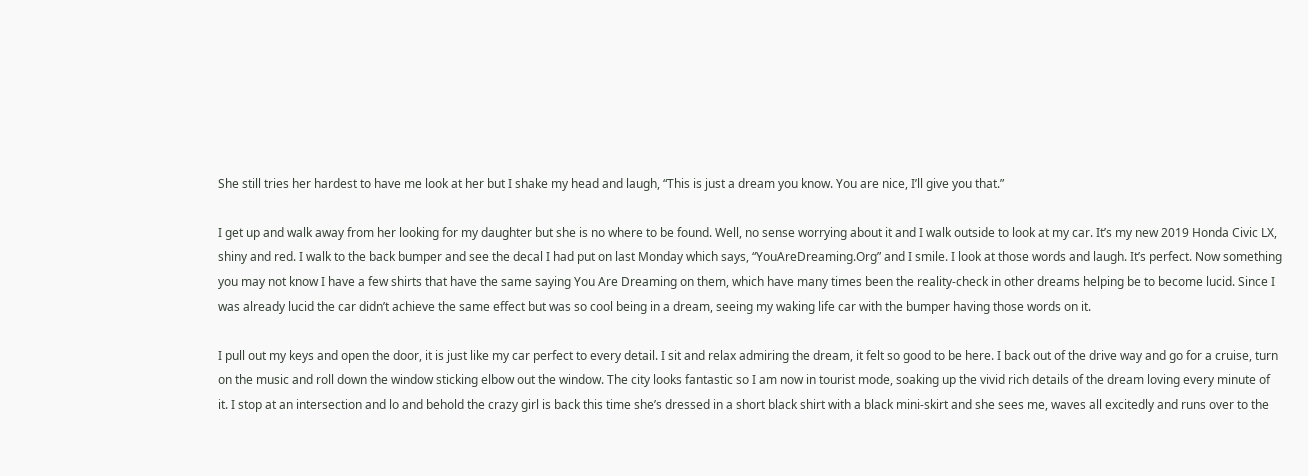She still tries her hardest to have me look at her but I shake my head and laugh, “This is just a dream you know. You are nice, I’ll give you that.”

I get up and walk away from her looking for my daughter but she is no where to be found. Well, no sense worrying about it and I walk outside to look at my car. It’s my new 2019 Honda Civic LX, shiny and red. I walk to the back bumper and see the decal I had put on last Monday which says, “YouAreDreaming.Org” and I smile. I look at those words and laugh. It’s perfect. Now something you may not know I have a few shirts that have the same saying You Are Dreaming on them, which have many times been the reality-check in other dreams helping be to become lucid. Since I was already lucid the car didn’t achieve the same effect but was so cool being in a dream, seeing my waking life car with the bumper having those words on it.

I pull out my keys and open the door, it is just like my car perfect to every detail. I sit and relax admiring the dream, it felt so good to be here. I back out of the drive way and go for a cruise, turn on the music and roll down the window sticking elbow out the window. The city looks fantastic so I am now in tourist mode, soaking up the vivid rich details of the dream loving every minute of it. I stop at an intersection and lo and behold the crazy girl is back this time she’s dressed in a short black shirt with a black mini-skirt and she sees me, waves all excitedly and runs over to the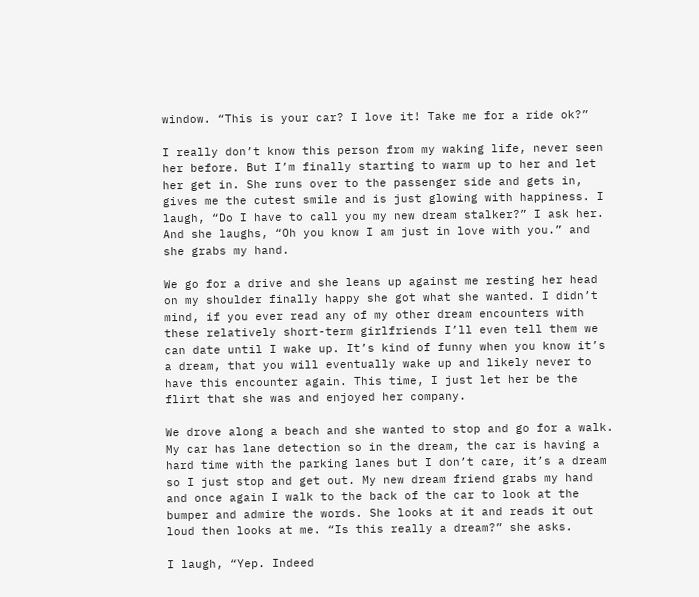window. “This is your car? I love it! Take me for a ride ok?”

I really don’t know this person from my waking life, never seen her before. But I’m finally starting to warm up to her and let her get in. She runs over to the passenger side and gets in, gives me the cutest smile and is just glowing with happiness. I laugh, “Do I have to call you my new dream stalker?” I ask her. And she laughs, “Oh you know I am just in love with you.” and she grabs my hand.

We go for a drive and she leans up against me resting her head on my shoulder finally happy she got what she wanted. I didn’t mind, if you ever read any of my other dream encounters with these relatively short-term girlfriends I’ll even tell them we can date until I wake up. It’s kind of funny when you know it’s a dream, that you will eventually wake up and likely never to have this encounter again. This time, I just let her be the flirt that she was and enjoyed her company.

We drove along a beach and she wanted to stop and go for a walk. My car has lane detection so in the dream, the car is having a hard time with the parking lanes but I don’t care, it’s a dream so I just stop and get out. My new dream friend grabs my hand and once again I walk to the back of the car to look at the bumper and admire the words. She looks at it and reads it out loud then looks at me. “Is this really a dream?” she asks.

I laugh, “Yep. Indeed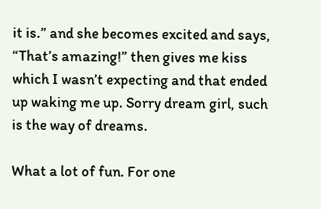it is.” and she becomes excited and says, “That’s amazing!” then gives me kiss which I wasn’t expecting and that ended up waking me up. Sorry dream girl, such is the way of dreams.

What a lot of fun. For one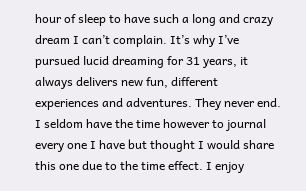hour of sleep to have such a long and crazy dream I can’t complain. It’s why I’ve pursued lucid dreaming for 31 years, it always delivers new fun, different experiences and adventures. They never end. I seldom have the time however to journal every one I have but thought I would share this one due to the time effect. I enjoy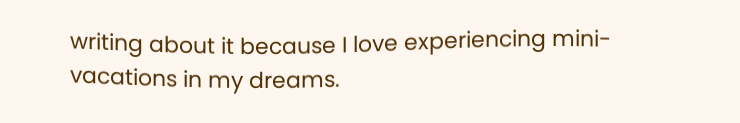writing about it because I love experiencing mini-vacations in my dreams.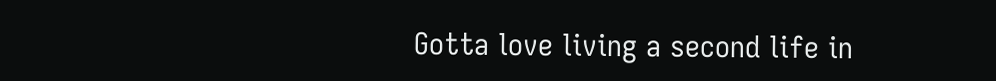Gotta love living a second life in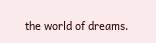the world of dreams.